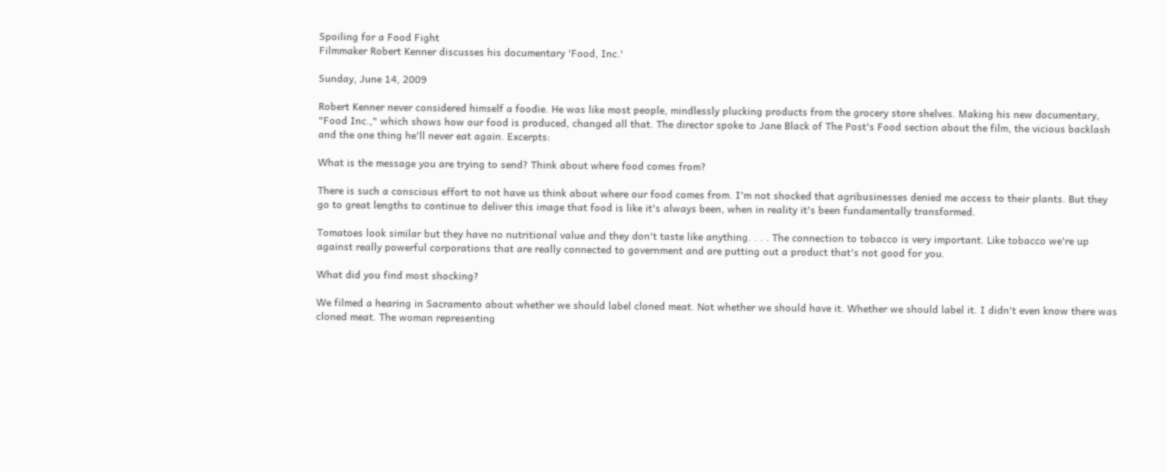Spoiling for a Food Fight
Filmmaker Robert Kenner discusses his documentary 'Food, Inc.'

Sunday, June 14, 2009

Robert Kenner never considered himself a foodie. He was like most people, mindlessly plucking products from the grocery store shelves. Making his new documentary, "Food Inc.," which shows how our food is produced, changed all that. The director spoke to Jane Black of The Post's Food section about the film, the vicious backlash and the one thing he'll never eat again. Excerpts:

What is the message you are trying to send? Think about where food comes from?

There is such a conscious effort to not have us think about where our food comes from. I'm not shocked that agribusinesses denied me access to their plants. But they go to great lengths to continue to deliver this image that food is like it's always been, when in reality it's been fundamentally transformed.

Tomatoes look similar but they have no nutritional value and they don't taste like anything. . . . The connection to tobacco is very important. Like tobacco we're up against really powerful corporations that are really connected to government and are putting out a product that's not good for you.

What did you find most shocking?

We filmed a hearing in Sacramento about whether we should label cloned meat. Not whether we should have it. Whether we should label it. I didn't even know there was cloned meat. The woman representing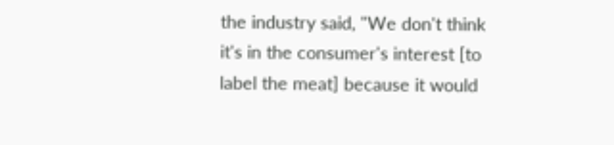the industry said, "We don't think it's in the consumer's interest [to label the meat] because it would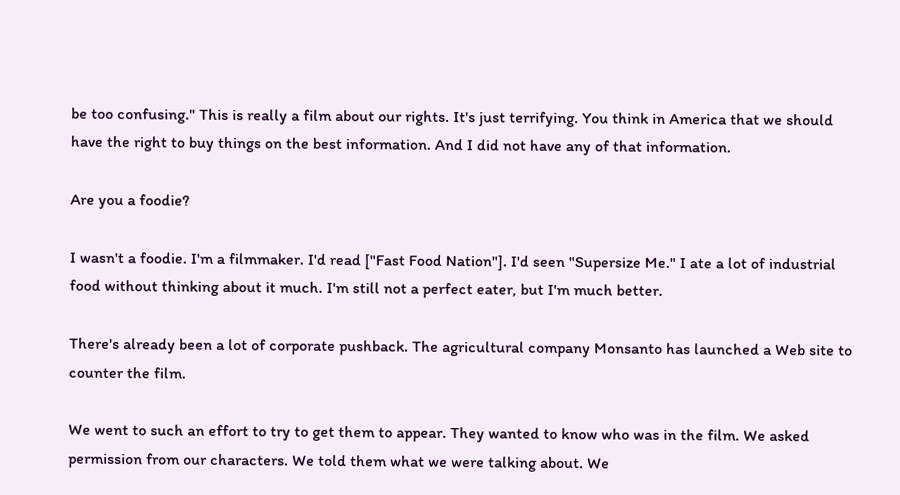be too confusing." This is really a film about our rights. It's just terrifying. You think in America that we should have the right to buy things on the best information. And I did not have any of that information.

Are you a foodie?

I wasn't a foodie. I'm a filmmaker. I'd read ["Fast Food Nation"]. I'd seen "Supersize Me." I ate a lot of industrial food without thinking about it much. I'm still not a perfect eater, but I'm much better.

There's already been a lot of corporate pushback. The agricultural company Monsanto has launched a Web site to counter the film.

We went to such an effort to try to get them to appear. They wanted to know who was in the film. We asked permission from our characters. We told them what we were talking about. We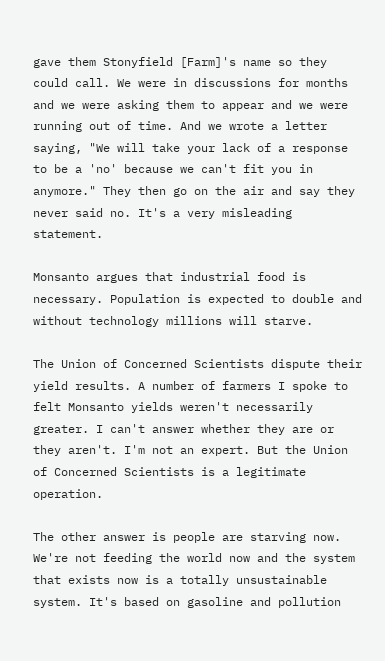gave them Stonyfield [Farm]'s name so they could call. We were in discussions for months and we were asking them to appear and we were running out of time. And we wrote a letter saying, "We will take your lack of a response to be a 'no' because we can't fit you in anymore." They then go on the air and say they never said no. It's a very misleading statement.

Monsanto argues that industrial food is necessary. Population is expected to double and without technology millions will starve.

The Union of Concerned Scientists dispute their yield results. A number of farmers I spoke to felt Monsanto yields weren't necessarily greater. I can't answer whether they are or they aren't. I'm not an expert. But the Union of Concerned Scientists is a legitimate operation.

The other answer is people are starving now. We're not feeding the world now and the system that exists now is a totally unsustainable system. It's based on gasoline and pollution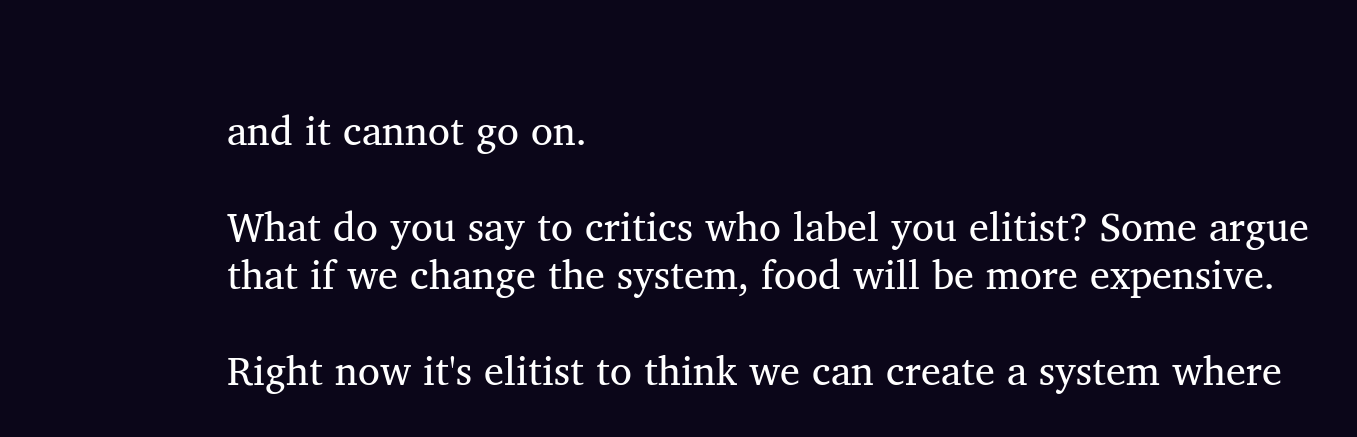and it cannot go on.

What do you say to critics who label you elitist? Some argue that if we change the system, food will be more expensive.

Right now it's elitist to think we can create a system where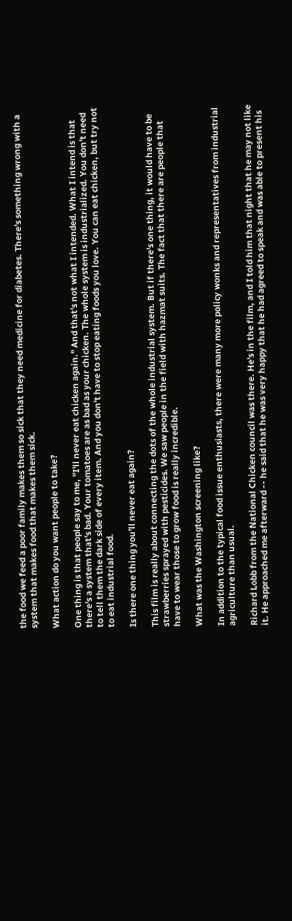the food we feed a poor family makes them so sick that they need medicine for diabetes. There's something wrong with a system that makes food that makes them sick.

What action do you want people to take?

One thing is that people say to me, "I'll never eat chicken again." And that's not what I intended. What I intend is that there's a system that's bad. Your tomatoes are as bad as your chicken. The whole system is industrialized. You don't need to tell them the dark side of every item. And you don't have to stop eating foods you love. You can eat chicken, but try not to eat industrial food.

Is there one thing you'll never eat again?

This film is really about connecting the dots of the whole industrial system. But if there's one thing, it would have to be strawberries sprayed with pesticides. We saw people in the field with hazmat suits. The fact that there are people that have to wear those to grow food is really incredible.

What was the Washington screening like?

In addition to the typical food issue enthusiasts, there were many more policy wonks and representatives from industrial agriculture than usual.

Richard Lobb from the National Chicken council was there. He's in the film, and I told him that night that he may not like it. He approached me afterward -- he said that he was very happy that he had agreed to speak and was able to present his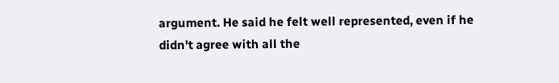argument. He said he felt well represented, even if he didn't agree with all the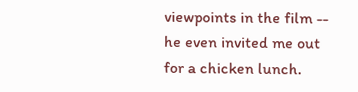viewpoints in the film -- he even invited me out for a chicken lunch.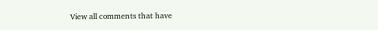View all comments that have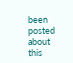been posted about this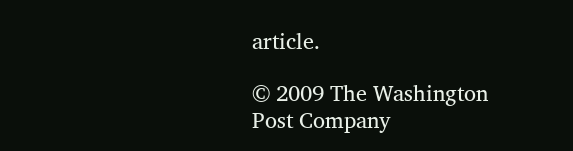article.

© 2009 The Washington Post Company